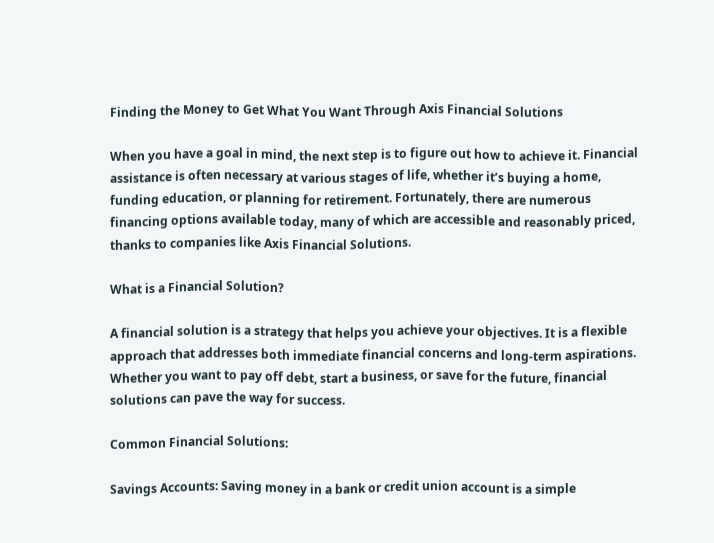Finding the Money to Get What You Want Through Axis Financial Solutions

When you have a goal in mind, the next step is to figure out how to achieve it. Financial assistance is often necessary at various stages of life, whether it’s buying a home, funding education, or planning for retirement. Fortunately, there are numerous financing options available today, many of which are accessible and reasonably priced, thanks to companies like Axis Financial Solutions.

What is a Financial Solution?

A financial solution is a strategy that helps you achieve your objectives. It is a flexible approach that addresses both immediate financial concerns and long-term aspirations. Whether you want to pay off debt, start a business, or save for the future, financial solutions can pave the way for success.

Common Financial Solutions:

Savings Accounts: Saving money in a bank or credit union account is a simple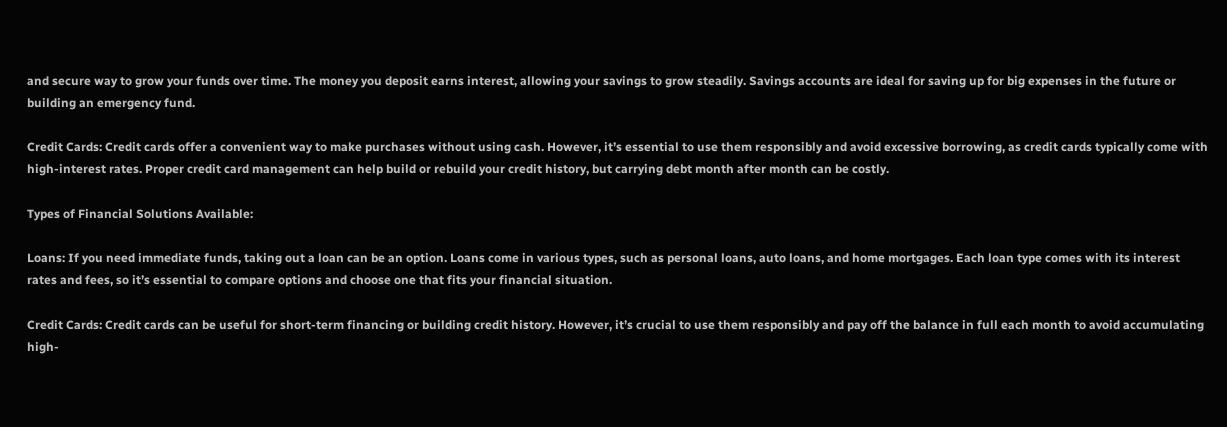and secure way to grow your funds over time. The money you deposit earns interest, allowing your savings to grow steadily. Savings accounts are ideal for saving up for big expenses in the future or building an emergency fund.

Credit Cards: Credit cards offer a convenient way to make purchases without using cash. However, it’s essential to use them responsibly and avoid excessive borrowing, as credit cards typically come with high-interest rates. Proper credit card management can help build or rebuild your credit history, but carrying debt month after month can be costly.

Types of Financial Solutions Available:

Loans: If you need immediate funds, taking out a loan can be an option. Loans come in various types, such as personal loans, auto loans, and home mortgages. Each loan type comes with its interest rates and fees, so it’s essential to compare options and choose one that fits your financial situation.

Credit Cards: Credit cards can be useful for short-term financing or building credit history. However, it’s crucial to use them responsibly and pay off the balance in full each month to avoid accumulating high-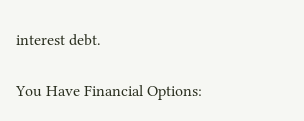interest debt.

You Have Financial Options: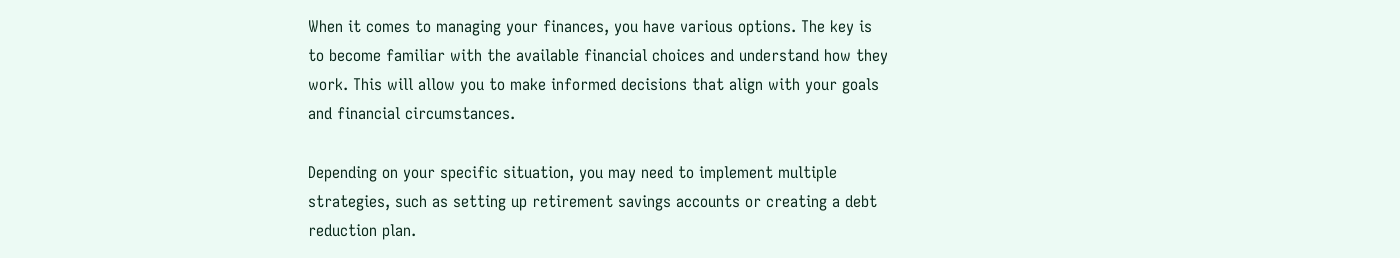When it comes to managing your finances, you have various options. The key is to become familiar with the available financial choices and understand how they work. This will allow you to make informed decisions that align with your goals and financial circumstances.

Depending on your specific situation, you may need to implement multiple strategies, such as setting up retirement savings accounts or creating a debt reduction plan.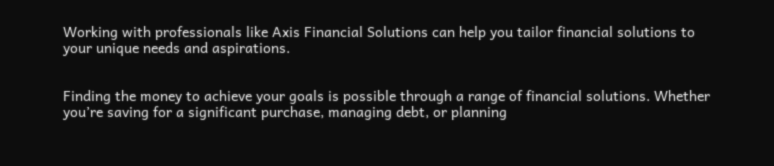Working with professionals like Axis Financial Solutions can help you tailor financial solutions to your unique needs and aspirations.


Finding the money to achieve your goals is possible through a range of financial solutions. Whether you’re saving for a significant purchase, managing debt, or planning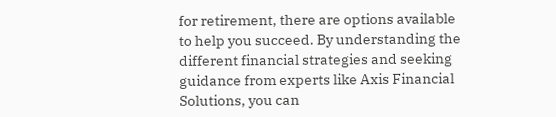for retirement, there are options available to help you succeed. By understanding the different financial strategies and seeking guidance from experts like Axis Financial Solutions, you can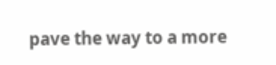pave the way to a more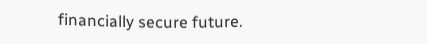financially secure future.